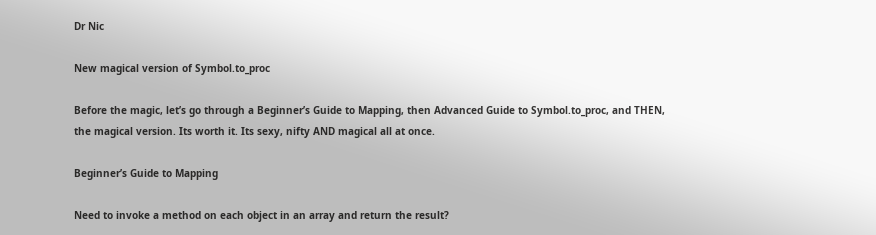Dr Nic

New magical version of Symbol.to_proc

Before the magic, let’s go through a Beginner’s Guide to Mapping, then Advanced Guide to Symbol.to_proc, and THEN, the magical version. Its worth it. Its sexy, nifty AND magical all at once.

Beginner’s Guide to Mapping

Need to invoke a method on each object in an array and return the result?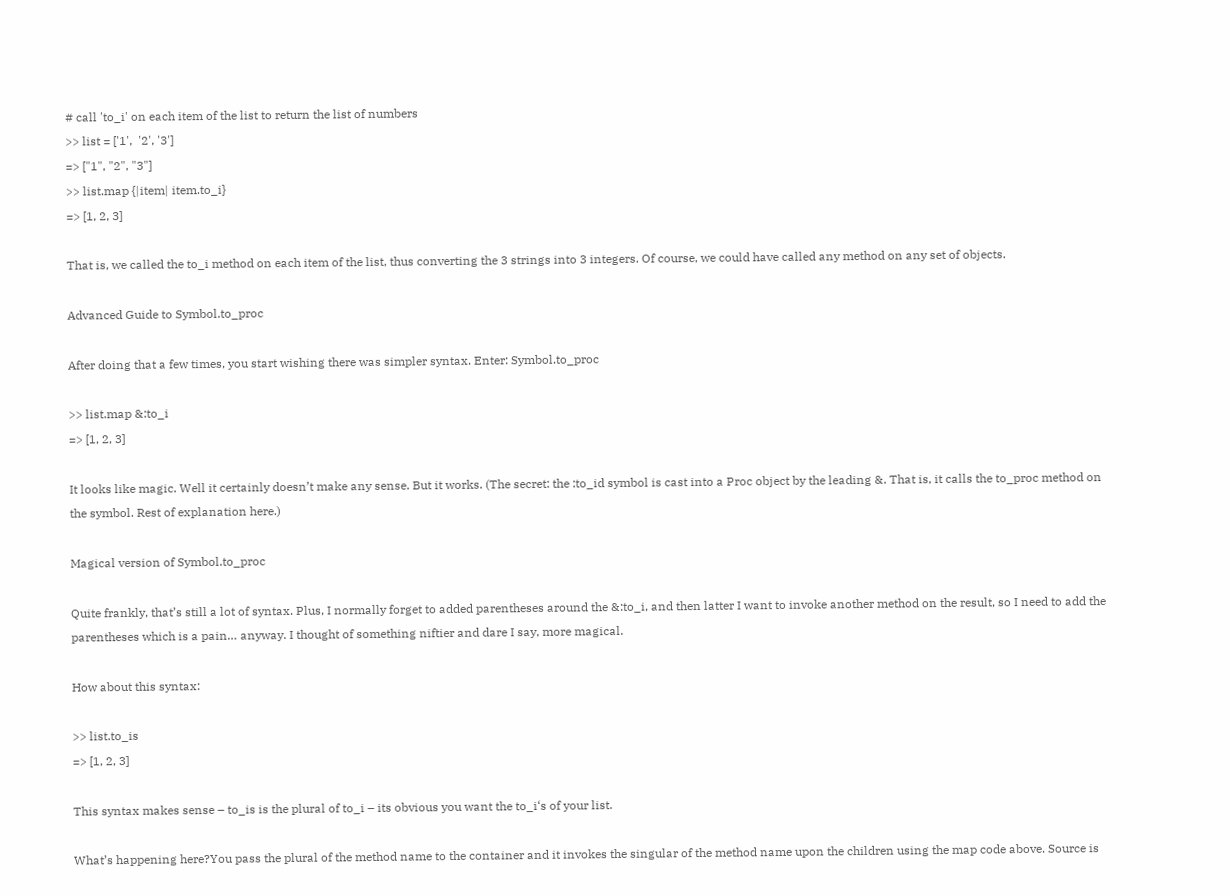# call 'to_i' on each item of the list to return the list of numbers
>> list = ['1',  '2', '3']
=> ["1", "2", "3"]
>> list.map {|item| item.to_i}
=> [1, 2, 3]

That is, we called the to_i method on each item of the list, thus converting the 3 strings into 3 integers. Of course, we could have called any method on any set of objects.

Advanced Guide to Symbol.to_proc

After doing that a few times, you start wishing there was simpler syntax. Enter: Symbol.to_proc

>> list.map &:to_i
=> [1, 2, 3]

It looks like magic. Well it certainly doesn’t make any sense. But it works. (The secret: the :to_id symbol is cast into a Proc object by the leading &. That is, it calls the to_proc method on the symbol. Rest of explanation here.)

Magical version of Symbol.to_proc

Quite frankly, that’s still a lot of syntax. Plus, I normally forget to added parentheses around the &:to_i, and then latter I want to invoke another method on the result, so I need to add the parentheses which is a pain… anyway. I thought of something niftier and dare I say, more magical.

How about this syntax:

>> list.to_is
=> [1, 2, 3]

This syntax makes sense – to_is is the plural of to_i – its obvious you want the to_i‘s of your list.

What’s happening here?You pass the plural of the method name to the container and it invokes the singular of the method name upon the children using the map code above. Source is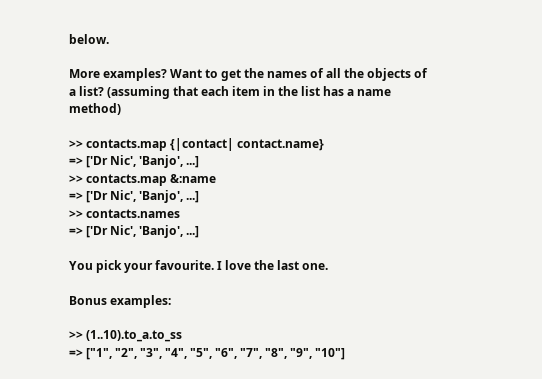below.

More examples? Want to get the names of all the objects of a list? (assuming that each item in the list has a name method)

>> contacts.map {|contact| contact.name}
=> ['Dr Nic', 'Banjo', ...]
>> contacts.map &:name
=> ['Dr Nic', 'Banjo', ...]
>> contacts.names
=> ['Dr Nic', 'Banjo', ...]

You pick your favourite. I love the last one.

Bonus examples:

>> (1..10).to_a.to_ss
=> ["1", "2", "3", "4", "5", "6", "7", "8", "9", "10"]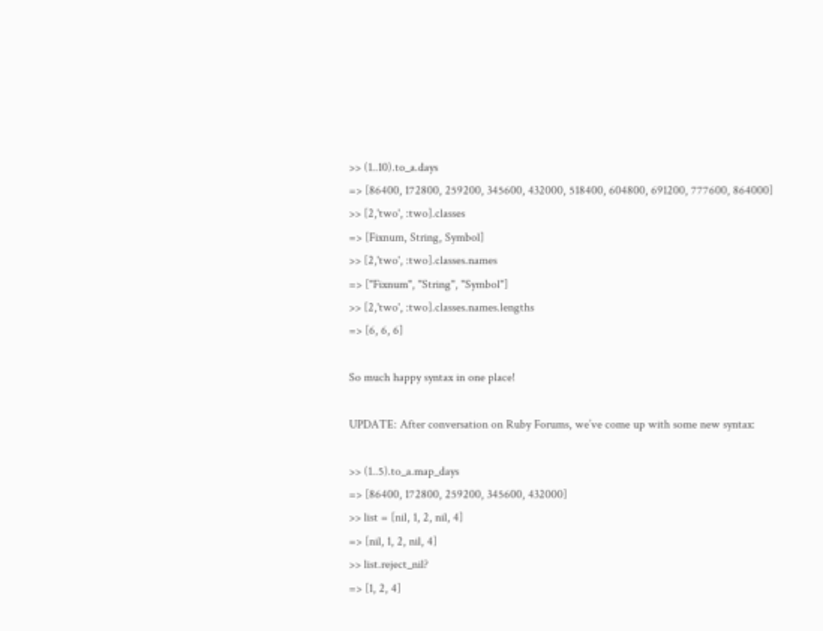>> (1..10).to_a.days
=> [86400, 172800, 259200, 345600, 432000, 518400, 604800, 691200, 777600, 864000]
>> [2,'two', :two].classes
=> [Fixnum, String, Symbol]
>> [2,'two', :two].classes.names
=> ["Fixnum", "String", "Symbol"]
>> [2,'two', :two].classes.names.lengths
=> [6, 6, 6]

So much happy syntax in one place!

UPDATE: After conversation on Ruby Forums, we’ve come up with some new syntax:

>> (1..5).to_a.map_days
=> [86400, 172800, 259200, 345600, 432000]
>> list = [nil, 1, 2, nil, 4]
=> [nil, 1, 2, nil, 4]
>> list.reject_nil?
=> [1, 2, 4]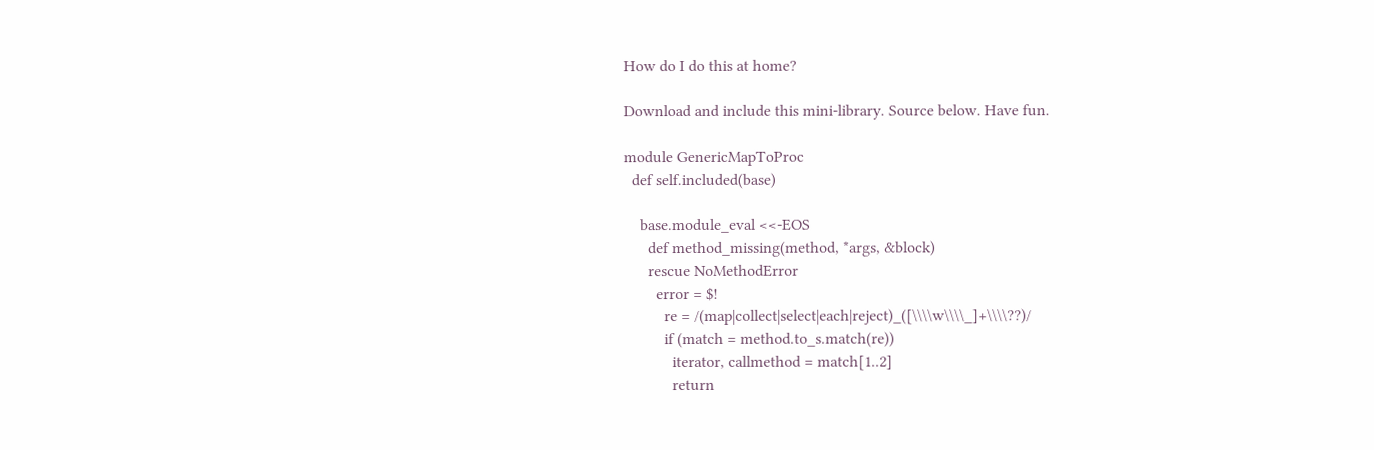How do I do this at home?

Download and include this mini-library. Source below. Have fun.

module GenericMapToProc
  def self.included(base)

    base.module_eval <<-EOS
      def method_missing(method, *args, &block)
      rescue NoMethodError
        error = $!
          re = /(map|collect|select|each|reject)_([\\\\w\\\\_]+\\\\??)/
          if (match = method.to_s.match(re))
            iterator, callmethod = match[1..2]
            return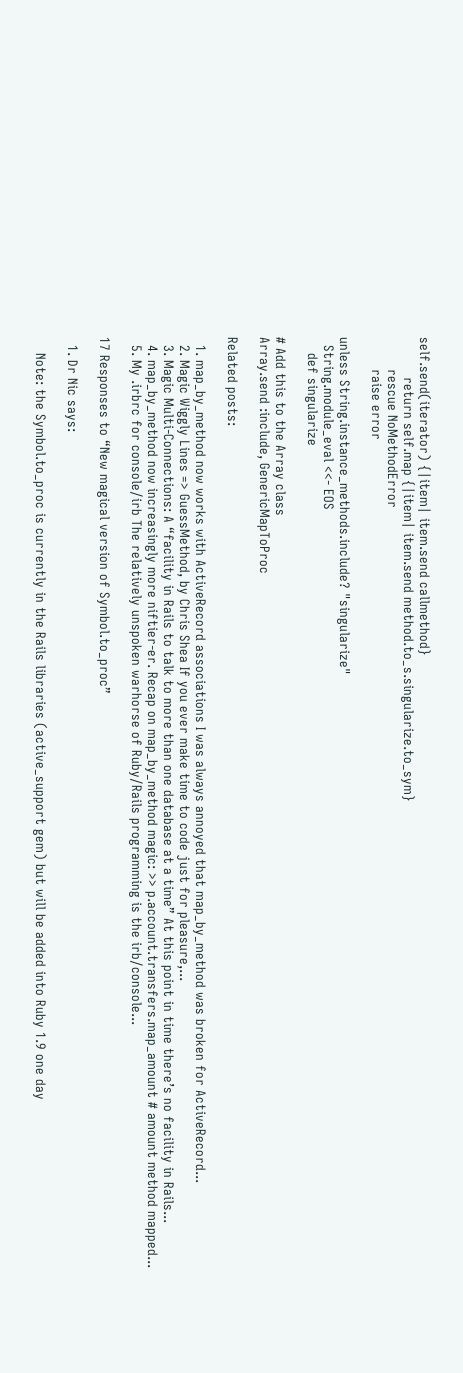self.send(iterator) {|item| item.send callmethod}
          return self.map {|item| item.send method.to_s.singularize.to_sym}
        rescue NoMethodError
        raise error

unless String.instance_methods.include? "singularize"
  String.module_eval <<- EOS
    def singularize

# Add this to the Array class
Array.send :include, GenericMapToProc

Related posts:

  1. map_by_method now works with ActiveRecord associations I was always annoyed that map_by_method was broken for ActiveRecord...
  2. Magic Wiggly Lines => GuessMethod, by Chris Shea If you ever make time to code just for pleasure,...
  3. Magic Multi-Connections: A “facility in Rails to talk to more than one database at a time” At this point in time there’s no facility in Rails...
  4. map_by_method now increasingly more niftier-er. Recap on map_by_method magic: >> p.account.transfers.map_amount # amount method mapped...
  5. My .irbrc for console/irb The relatively unspoken warhorse of Ruby/Rails programming is the irb/console...

17 Responses to “New magical version of Symbol.to_proc”

  1. Dr Nic says:

    Note: the Symbol.to_proc is currently in the Rails libraries (active_support gem) but will be added into Ruby 1.9 one day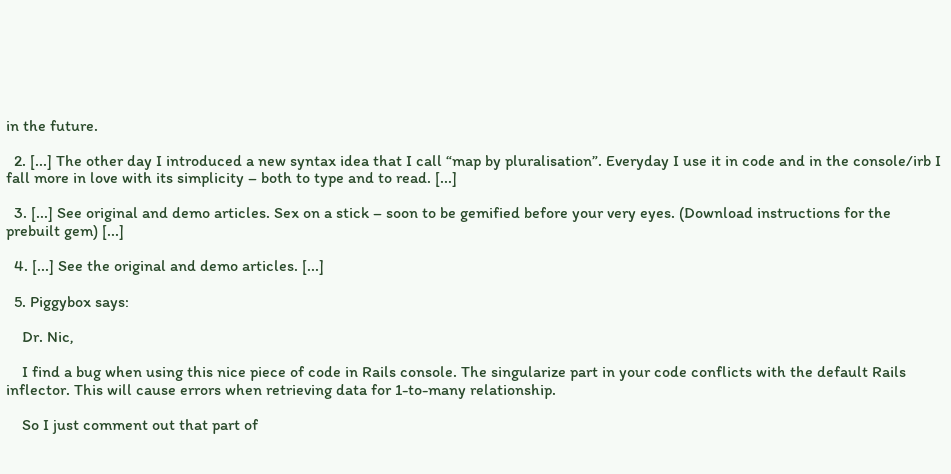in the future.

  2. [...] The other day I introduced a new syntax idea that I call “map by pluralisation”. Everyday I use it in code and in the console/irb I fall more in love with its simplicity – both to type and to read. [...]

  3. [...] See original and demo articles. Sex on a stick – soon to be gemified before your very eyes. (Download instructions for the prebuilt gem) [...]

  4. [...] See the original and demo articles. [...]

  5. Piggybox says:

    Dr. Nic,

    I find a bug when using this nice piece of code in Rails console. The singularize part in your code conflicts with the default Rails inflector. This will cause errors when retrieving data for 1-to-many relationship.

    So I just comment out that part of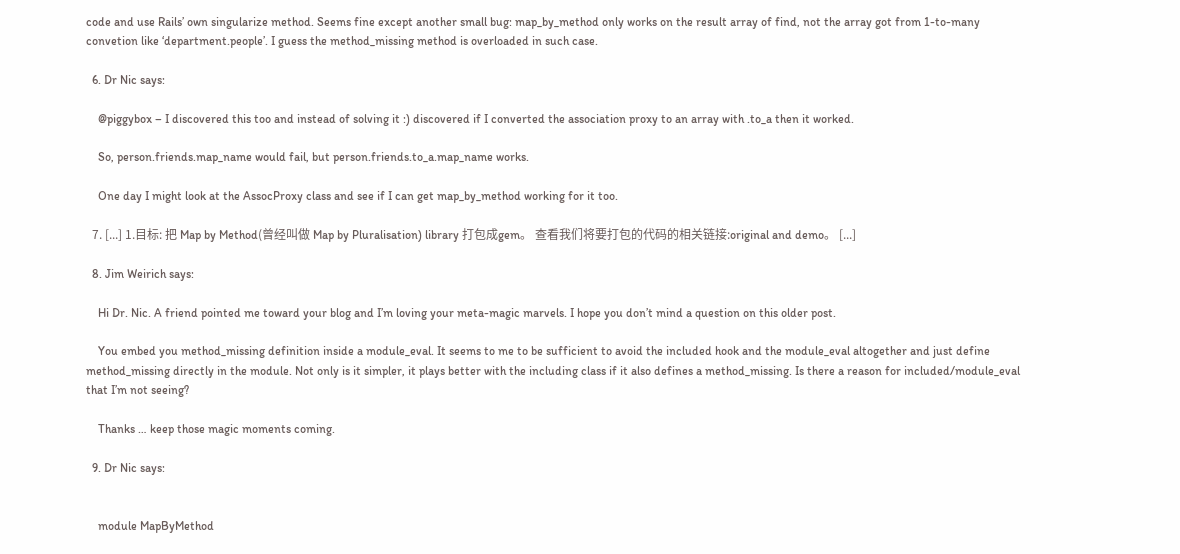code and use Rails’ own singularize method. Seems fine except another small bug: map_by_method only works on the result array of find, not the array got from 1-to-many convetion like ‘department.people’. I guess the method_missing method is overloaded in such case.

  6. Dr Nic says:

    @piggybox – I discovered this too and instead of solving it :) discovered if I converted the association proxy to an array with .to_a then it worked.

    So, person.friends.map_name would fail, but person.friends.to_a.map_name works.

    One day I might look at the AssocProxy class and see if I can get map_by_method working for it too.

  7. [...] 1.目标: 把 Map by Method(曾经叫做 Map by Pluralisation) library 打包成gem。 查看我们将要打包的代码的相关链接:original and demo。 [...]

  8. Jim Weirich says:

    Hi Dr. Nic. A friend pointed me toward your blog and I’m loving your meta-magic marvels. I hope you don’t mind a question on this older post.

    You embed you method_missing definition inside a module_eval. It seems to me to be sufficient to avoid the included hook and the module_eval altogether and just define method_missing directly in the module. Not only is it simpler, it plays better with the including class if it also defines a method_missing. Is there a reason for included/module_eval that I’m not seeing?

    Thanks … keep those magic moments coming.

  9. Dr Nic says:


    module MapByMethod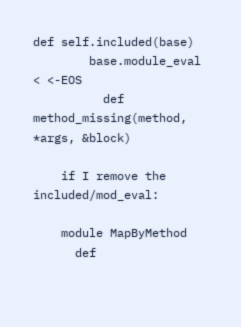def self.included(base)
        base.module_eval < <-EOS
          def method_missing(method, *args, &block)

    if I remove the included/mod_eval:

    module MapByMethod
      def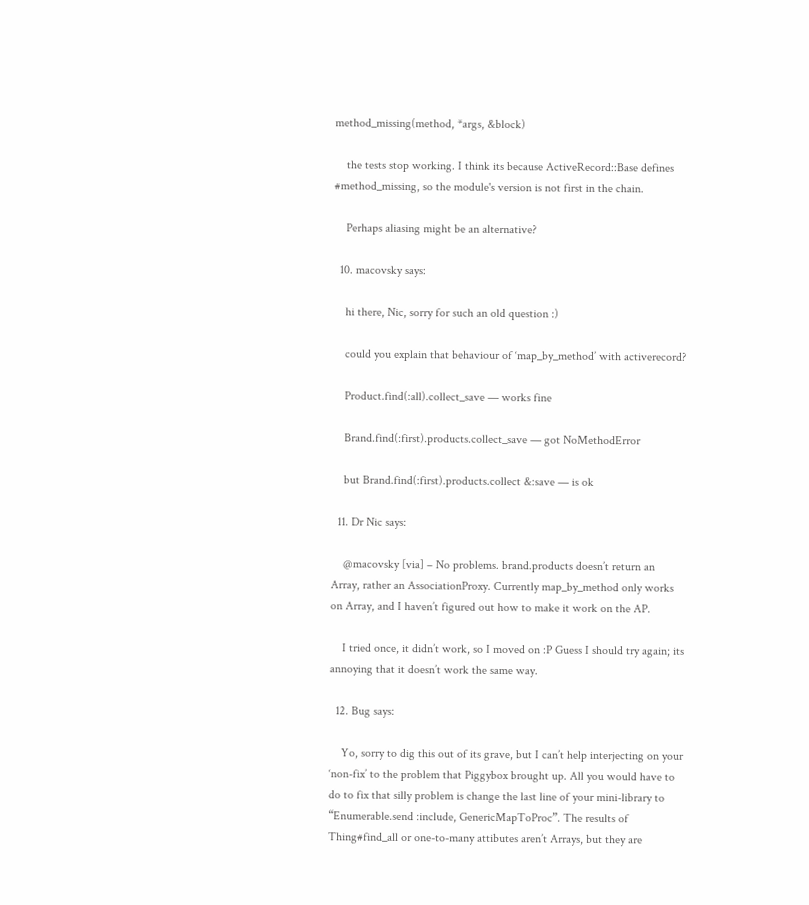method_missing(method, *args, &block)

    the tests stop working. I think its because ActiveRecord::Base defines #method_missing, so the module's version is not first in the chain.

    Perhaps aliasing might be an alternative?

  10. macovsky says:

    hi there, Nic, sorry for such an old question :)

    could you explain that behaviour of ‘map_by_method’ with activerecord?

    Product.find(:all).collect_save — works fine

    Brand.find(:first).products.collect_save — got NoMethodError

    but Brand.find(:first).products.collect &:save — is ok

  11. Dr Nic says:

    @macovsky [via] – No problems. brand.products doesn’t return an Array, rather an AssociationProxy. Currently map_by_method only works on Array, and I haven’t figured out how to make it work on the AP.

    I tried once, it didn’t work, so I moved on :P Guess I should try again; its annoying that it doesn’t work the same way.

  12. Bug says:

    Yo, sorry to dig this out of its grave, but I can’t help interjecting on your ‘non-fix’ to the problem that Piggybox brought up. All you would have to do to fix that silly problem is change the last line of your mini-library to “Enumerable.send :include, GenericMapToProc”. The results of Thing#find_all or one-to-many attibutes aren’t Arrays, but they are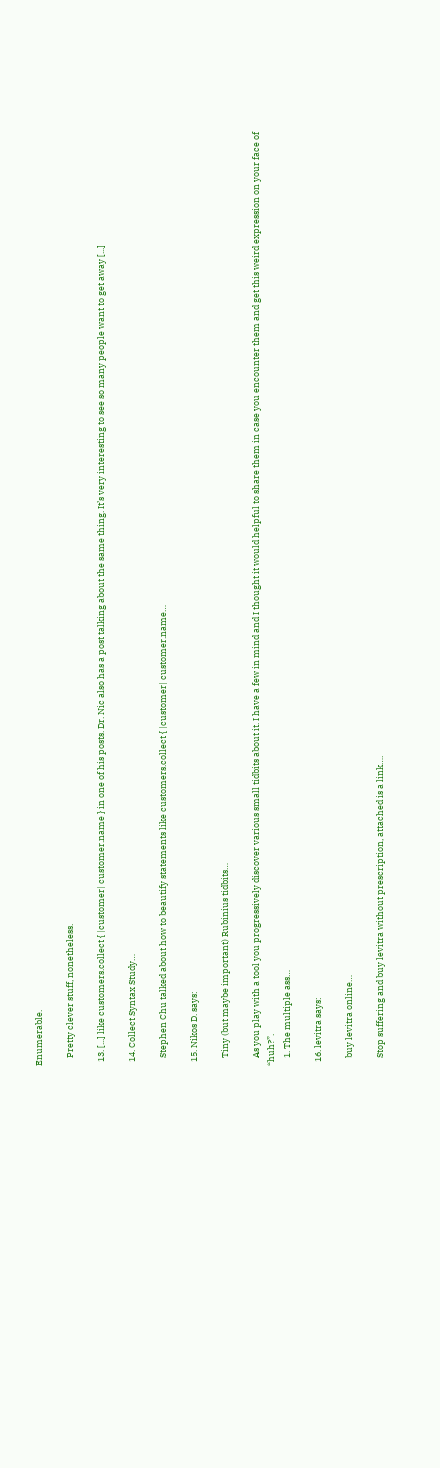Enumerable.

    Pretty clever stuff, nonetheless.

  13. [...] like customers.collect { |customer| customer.name } in one of his posts. Dr. Nic also has a post talking about the same thing. It’s very interesting to see so many people want to get away [...]

  14. Collect Syntax Study…

    Stephen Chu talked about how to beautify statements like customers.collect { |customer| customer.name…

  15. Nikos D. says:

    Tiny (but maybe important) Rubinius tidbits…

    As you play with a tool you progressively discover various small tidbits about it. I have a few in mind and I thought it would helpful to share them in case you encounter them and get this weird expression on your face of “huh?”.
    1. The multiple ass…

  16. levitra says:

    buy levitra online…

    Stop suffering and buy levitra without prescription, attached is a link….